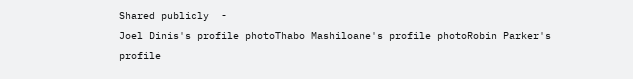Shared publicly  -
Joel Dinis's profile photoThabo Mashiloane's profile photoRobin Parker's profile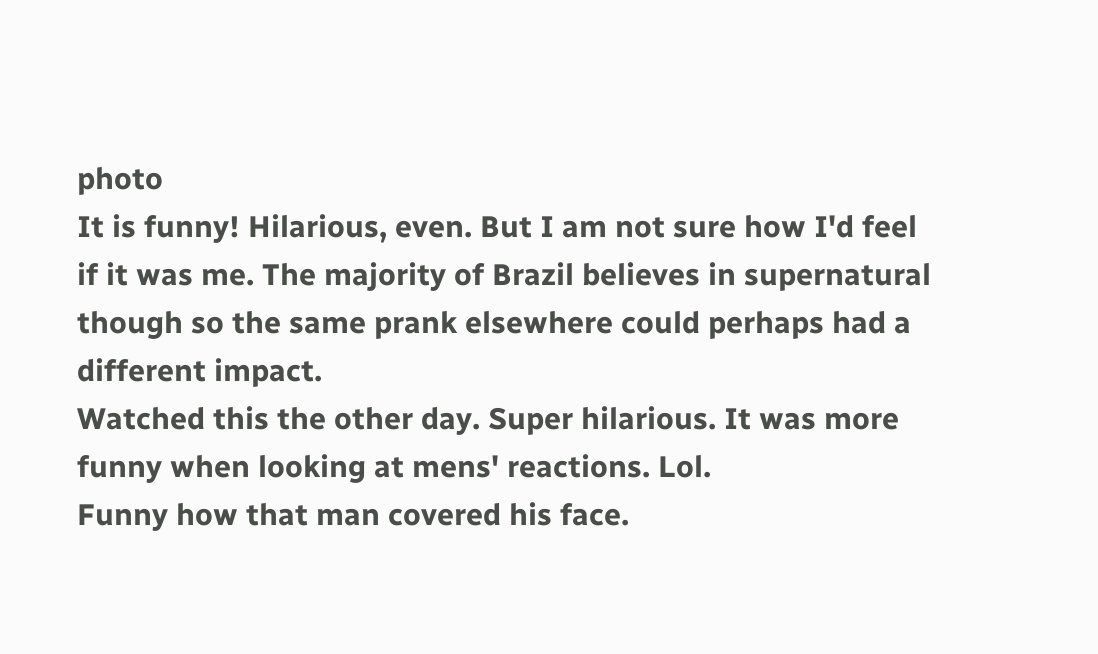photo
It is funny! Hilarious, even. But I am not sure how I'd feel if it was me. The majority of Brazil believes in supernatural though so the same prank elsewhere could perhaps had a different impact.
Watched this the other day. Super hilarious. It was more funny when looking at mens' reactions. Lol.
Funny how that man covered his face.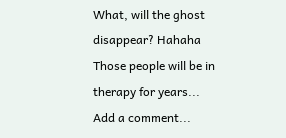What, will the ghost disappear? Hahaha
Those people will be in therapy for years...
Add a comment...